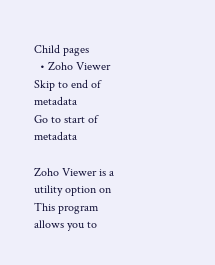Child pages
  • Zoho Viewer
Skip to end of metadata
Go to start of metadata

Zoho Viewer is a utility option on  This program allows you to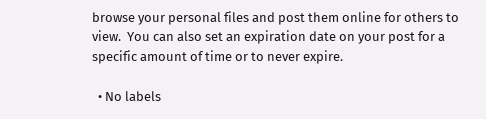browse your personal files and post them online for others to view.  You can also set an expiration date on your post for a specific amount of time or to never expire.

  • No labels